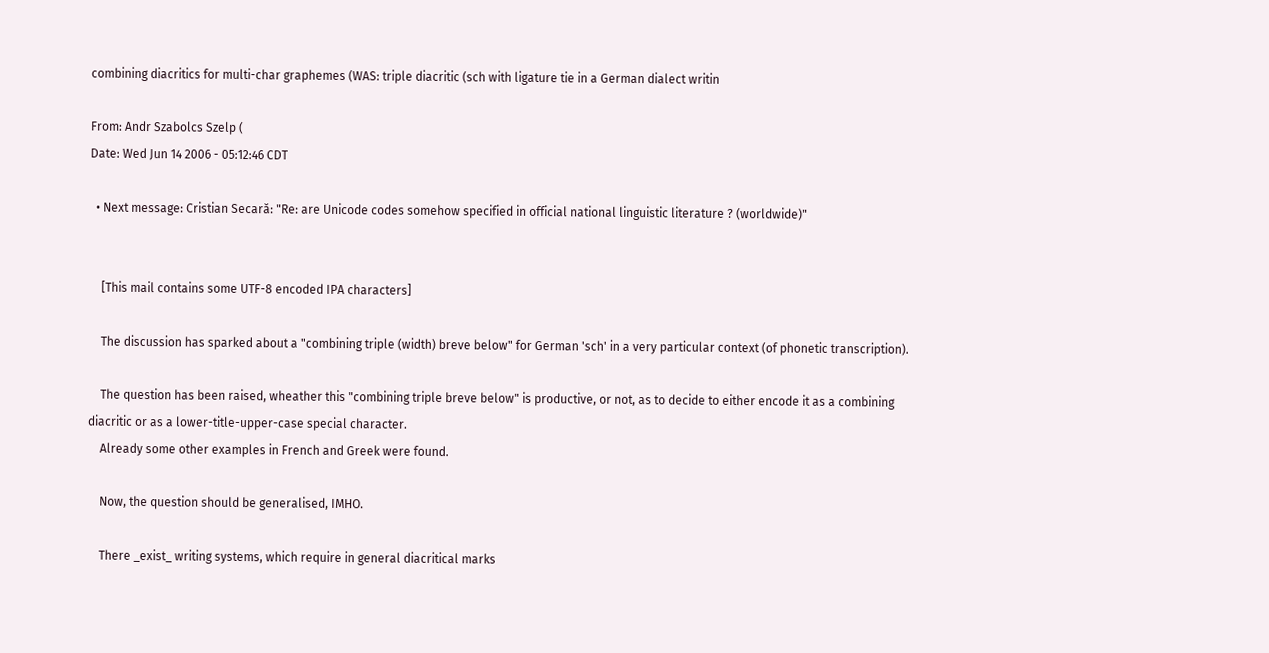combining diacritics for multi-char graphemes (WAS: triple diacritic (sch with ligature tie in a German dialect writin

From: Andr Szabolcs Szelp (
Date: Wed Jun 14 2006 - 05:12:46 CDT

  • Next message: Cristian Secară: "Re: are Unicode codes somehow specified in official national linguistic literature ? (worldwide)"


    [This mail contains some UTF-8 encoded IPA characters]

    The discussion has sparked about a "combining triple (width) breve below" for German 'sch' in a very particular context (of phonetic transcription).

    The question has been raised, wheather this "combining triple breve below" is productive, or not, as to decide to either encode it as a combining diacritic or as a lower-title-upper-case special character.
    Already some other examples in French and Greek were found.

    Now, the question should be generalised, IMHO.

    There _exist_ writing systems, which require in general diacritical marks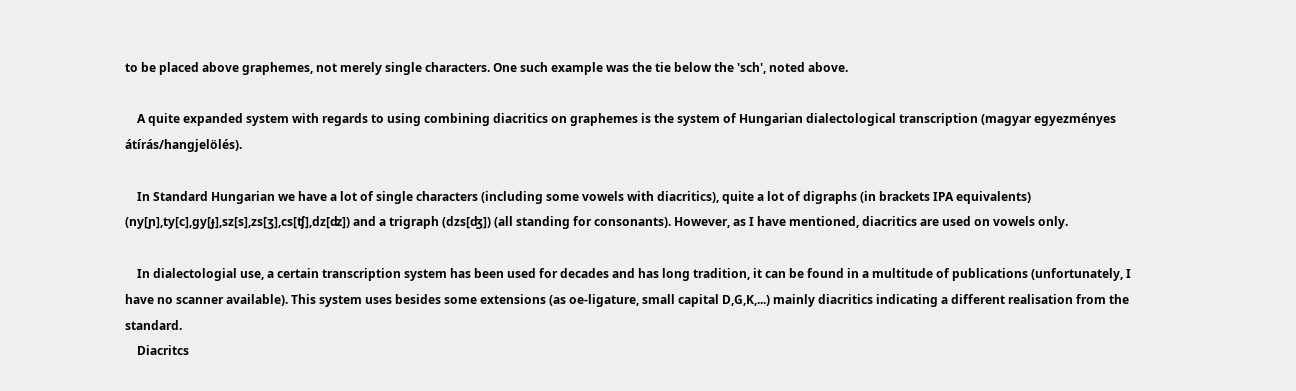to be placed above graphemes, not merely single characters. One such example was the tie below the 'sch', noted above.

    A quite expanded system with regards to using combining diacritics on graphemes is the system of Hungarian dialectological transcription (magyar egyezményes átírás/hangjelölés).

    In Standard Hungarian we have a lot of single characters (including some vowels with diacritics), quite a lot of digraphs (in brackets IPA equivalents) (ny[ɲ],ty[c],gy[ɟ],sz[s],zs[ʒ],cs[ʧ],dz[ʣ]) and a trigraph (dzs[ʤ]) (all standing for consonants). However, as I have mentioned, diacritics are used on vowels only.

    In dialectologial use, a certain transcription system has been used for decades and has long tradition, it can be found in a multitude of publications (unfortunately, I have no scanner available). This system uses besides some extensions (as oe-ligature, small capital D,G,K,...) mainly diacritics indicating a different realisation from the standard.
    Diacritcs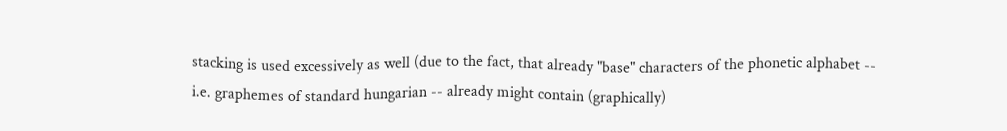stacking is used excessively as well (due to the fact, that already "base" characters of the phonetic alphabet -- i.e. graphemes of standard hungarian -- already might contain (graphically)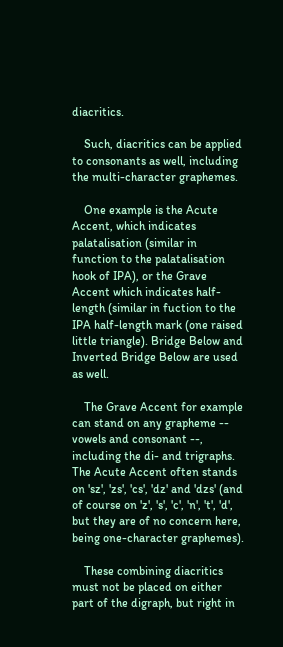diacritics.

    Such, diacritics can be applied to consonants as well, including the multi-character graphemes.

    One example is the Acute Accent, which indicates palatalisation (similar in function to the palatalisation hook of IPA), or the Grave Accent which indicates half-length (similar in fuction to the IPA half-length mark (one raised little triangle). Bridge Below and Inverted Bridge Below are used as well.

    The Grave Accent for example can stand on any grapheme -- vowels and consonant --, including the di- and trigraphs. The Acute Accent often stands on 'sz', 'zs', 'cs', 'dz' and 'dzs' (and of course on 'z', 's', 'c', 'n', 't', 'd', but they are of no concern here, being one-character graphemes).

    These combining diacritics must not be placed on either part of the digraph, but right in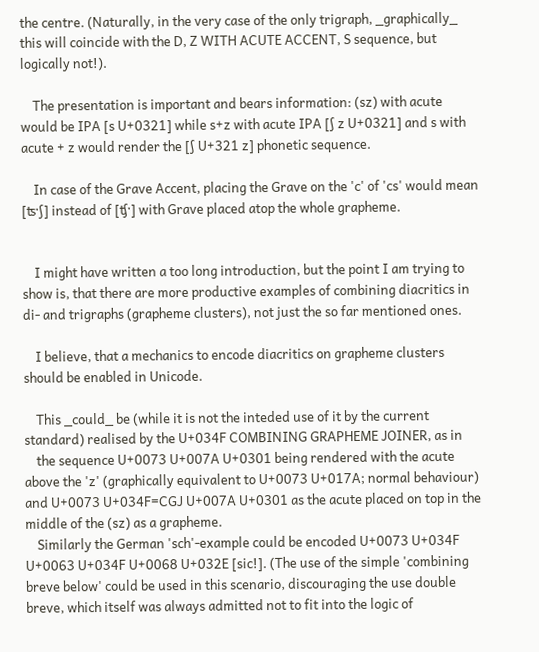the centre. (Naturally, in the very case of the only trigraph, _graphically_ this will coincide with the D, Z WITH ACUTE ACCENT, S sequence, but logically not!).

    The presentation is important and bears information: (sz) with acute would be IPA [s U+0321] while s+z with acute IPA [ʃ z U+0321] and s with acute + z would render the [ʃ U+321 z] phonetic sequence.

    In case of the Grave Accent, placing the Grave on the 'c' of 'cs' would mean [ʦˑʃ] instead of [ʧˑ] with Grave placed atop the whole grapheme.


    I might have written a too long introduction, but the point I am trying to show is, that there are more productive examples of combining diacritics in di- and trigraphs (grapheme clusters), not just the so far mentioned ones.

    I believe, that a mechanics to encode diacritics on grapheme clusters should be enabled in Unicode.

    This _could_ be (while it is not the inteded use of it by the current standard) realised by the U+034F COMBINING GRAPHEME JOINER, as in
    the sequence U+0073 U+007A U+0301 being rendered with the acute above the 'z' (graphically equivalent to U+0073 U+017A; normal behaviour) and U+0073 U+034F=CGJ U+007A U+0301 as the acute placed on top in the middle of the (sz) as a grapheme.
    Similarly the German 'sch'-example could be encoded U+0073 U+034F U+0063 U+034F U+0068 U+032E [sic!]. (The use of the simple 'combining breve below' could be used in this scenario, discouraging the use double breve, which itself was always admitted not to fit into the logic of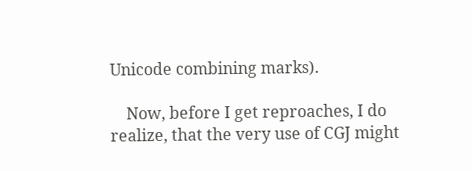Unicode combining marks).

    Now, before I get reproaches, I do realize, that the very use of CGJ might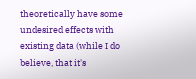theoretically have some undesired effects with existing data (while I do believe, that it's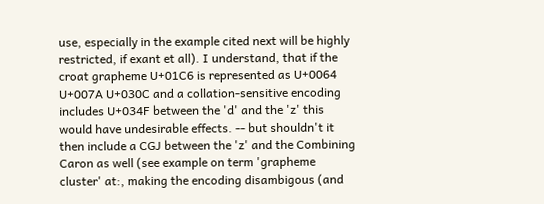use, especially in the example cited next will be highly restricted, if exant et all). I understand, that if the croat grapheme U+01C6 is represented as U+0064 U+007A U+030C and a collation-sensitive encoding includes U+034F between the 'd' and the 'z' this would have undesirable effects. -- but shouldn't it then include a CGJ between the 'z' and the Combining Caron as well (see example on term 'grapheme cluster' at:, making the encoding disambigous (and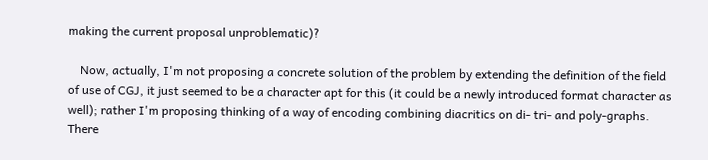making the current proposal unproblematic)?

    Now, actually, I'm not proposing a concrete solution of the problem by extending the definition of the field of use of CGJ, it just seemed to be a character apt for this (it could be a newly introduced format character as well); rather I'm proposing thinking of a way of encoding combining diacritics on di- tri- and poly-graphs. There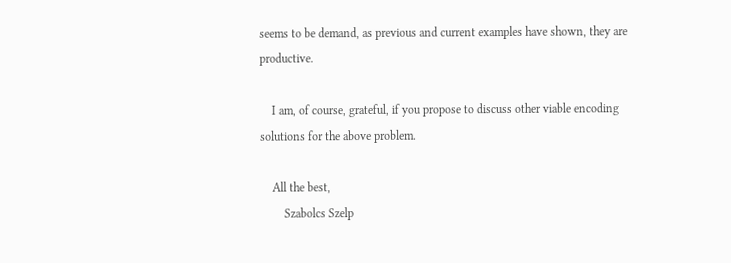seems to be demand, as previous and current examples have shown, they are productive.

    I am, of course, grateful, if you propose to discuss other viable encoding solutions for the above problem.

    All the best,
        Szabolcs Szelp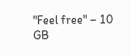"Feel free" – 10 GB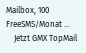Mailbox, 100 FreeSMS/Monat ...
    Jetzt GMX TopMail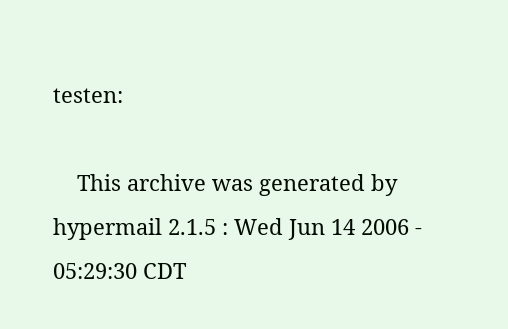testen:

    This archive was generated by hypermail 2.1.5 : Wed Jun 14 2006 - 05:29:30 CDT